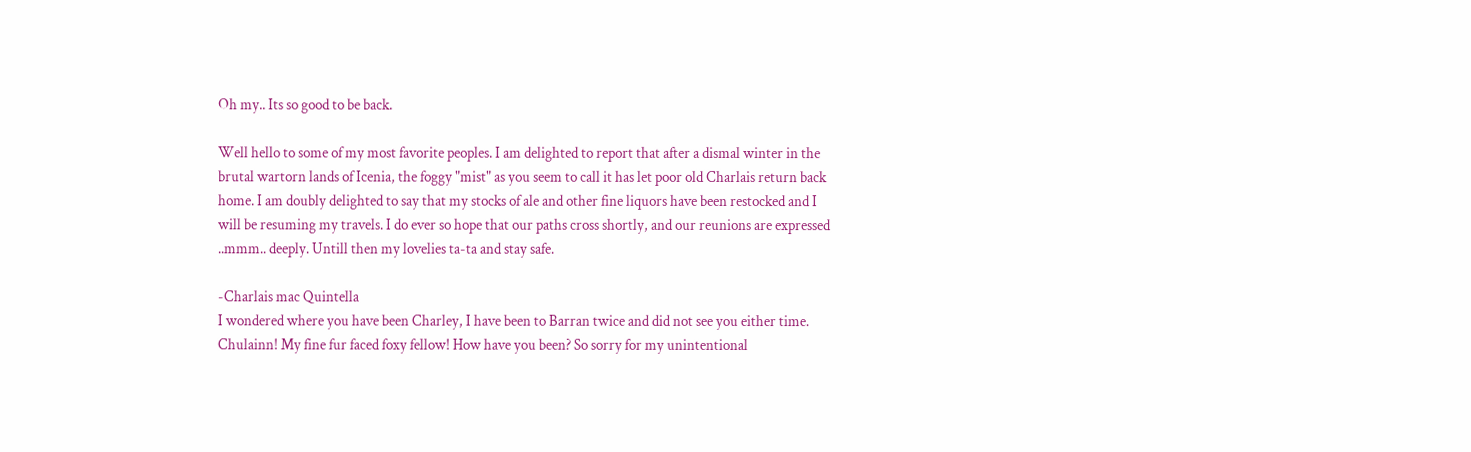Oh my.. Its so good to be back.

Well hello to some of my most favorite peoples. I am delighted to report that after a dismal winter in the brutal wartorn lands of Icenia, the foggy "mist" as you seem to call it has let poor old Charlais return back home. I am doubly delighted to say that my stocks of ale and other fine liquors have been restocked and I will be resuming my travels. I do ever so hope that our paths cross shortly, and our reunions are expressed ..mmm.. deeply. Untill then my lovelies ta-ta and stay safe.

-Charlais mac Quintella
I wondered where you have been Charley, I have been to Barran twice and did not see you either time.
Chulainn! My fine fur faced foxy fellow! How have you been? So sorry for my unintentional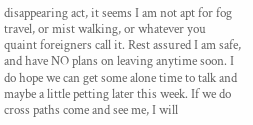disappearing act, it seems I am not apt for fog travel, or mist walking, or whatever you quaint foreigners call it. Rest assured I am safe, and have NO plans on leaving anytime soon. I do hope we can get some alone time to talk and maybe a little petting later this week. If we do cross paths come and see me, I will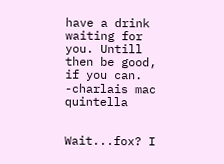have a drink waiting for you. Untill then be good, if you can.
-charlais mac quintella


Wait...fox? I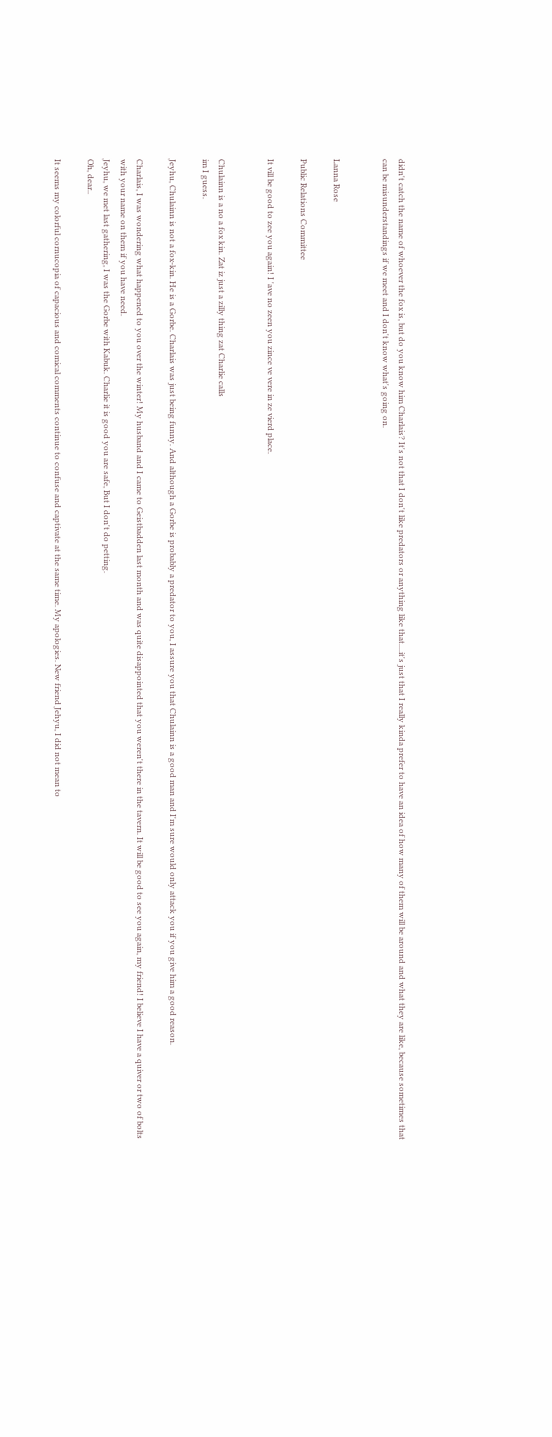didn't catch the name of whoever the fox is, but do you know him Charlais? It's not that I don't like predators or anything like that....it's just that I really kinda prefer to have an idea of how many of them will be around and what they are like, because sometimes that can be misunderstandings if we meet and I don't know what's going on.


Lanna Rose

Public Relations Committee

It vill be good to zee you again! I 'ave no zeen you zince ve vere in ze vierd place.


Chulainn is a no a fox kin. Zat iz just a zilly thing zat Charlie calls
im I guess.

Jeyhu, Chulainn is not a fox-kin. He is a Gorbe. Charlais was just being funny. And although a Gorbe is probably a predator to you, I assure you that Chulainn is a good man and I'm sure would only attack you if you give him a good reason.

Charlais, I was wondering what happened to you over the winter! My husband and I came to Geistbadden last month and was quite disappointed that you weren't there in the tavern. It will be good to see you again, my friend! I believe I have a quiver or two of bolts with your name on them if you have need.
Jeyhu, we met last gathering, I was the Gorbe with Kabuk. Charlie it is good you are safe, But I don't do petting.
Oh, dear..

It seems my colorful cornucopia of capacious and comical comments continue to confuse and captivate at the same time. My apologies. New friend Jehyu, I did not mean to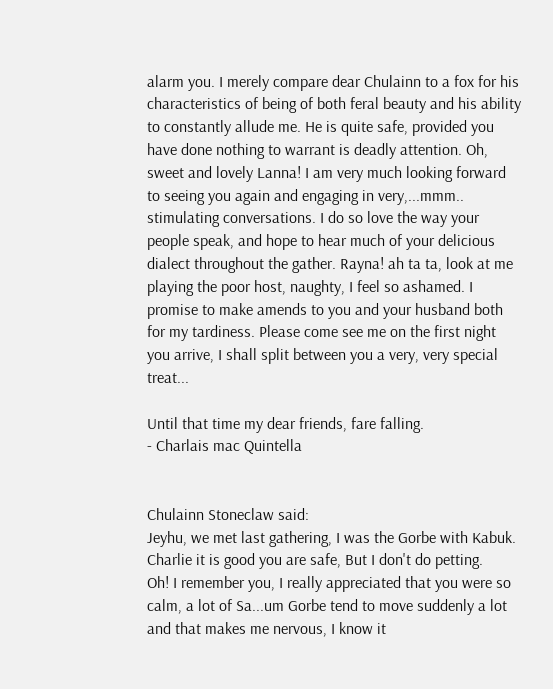alarm you. I merely compare dear Chulainn to a fox for his characteristics of being of both feral beauty and his ability to constantly allude me. He is quite safe, provided you have done nothing to warrant is deadly attention. Oh, sweet and lovely Lanna! I am very much looking forward to seeing you again and engaging in very,...mmm.. stimulating conversations. I do so love the way your people speak, and hope to hear much of your delicious dialect throughout the gather. Rayna! ah ta ta, look at me playing the poor host, naughty, I feel so ashamed. I promise to make amends to you and your husband both for my tardiness. Please come see me on the first night you arrive, I shall split between you a very, very special treat...

Until that time my dear friends, fare falling.
- Charlais mac Quintella


Chulainn Stoneclaw said:
Jeyhu, we met last gathering, I was the Gorbe with Kabuk. Charlie it is good you are safe, But I don't do petting.
Oh! I remember you, I really appreciated that you were so calm, a lot of Sa...um Gorbe tend to move suddenly a lot and that makes me nervous, I know it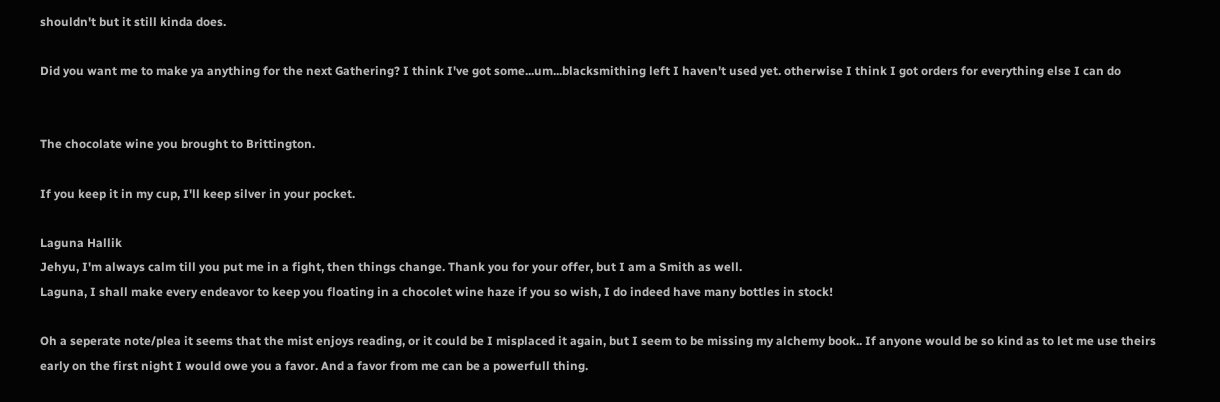shouldn't but it still kinda does.

Did you want me to make ya anything for the next Gathering? I think I've got some...um...blacksmithing left I haven't used yet. otherwise I think I got orders for everything else I can do


The chocolate wine you brought to Brittington.

If you keep it in my cup, I'll keep silver in your pocket.

Laguna Hallik
Jehyu, I'm always calm till you put me in a fight, then things change. Thank you for your offer, but I am a Smith as well.
Laguna, I shall make every endeavor to keep you floating in a chocolet wine haze if you so wish, I do indeed have many bottles in stock!

Oh a seperate note/plea it seems that the mist enjoys reading, or it could be I misplaced it again, but I seem to be missing my alchemy book.. If anyone would be so kind as to let me use theirs early on the first night I would owe you a favor. And a favor from me can be a powerfull thing.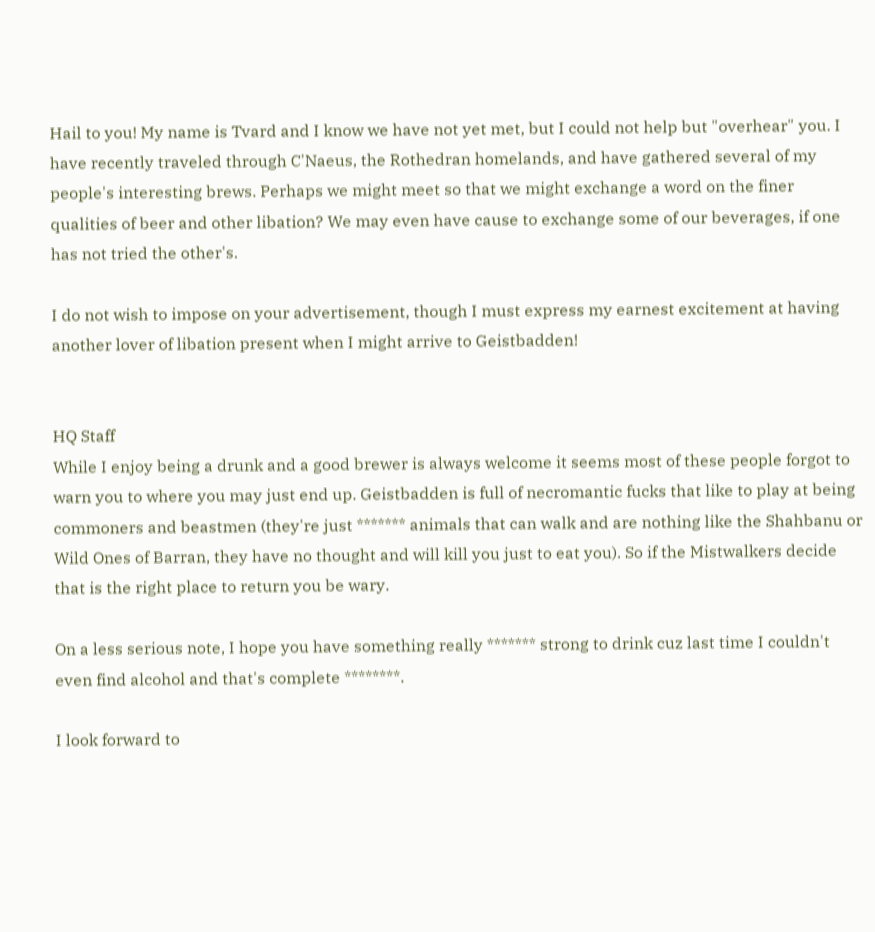Hail to you! My name is Tvard and I know we have not yet met, but I could not help but "overhear" you. I have recently traveled through C'Naeus, the Rothedran homelands, and have gathered several of my people's interesting brews. Perhaps we might meet so that we might exchange a word on the finer qualities of beer and other libation? We may even have cause to exchange some of our beverages, if one has not tried the other's.

I do not wish to impose on your advertisement, though I must express my earnest excitement at having another lover of libation present when I might arrive to Geistbadden!


HQ Staff
While I enjoy being a drunk and a good brewer is always welcome it seems most of these people forgot to warn you to where you may just end up. Geistbadden is full of necromantic fucks that like to play at being commoners and beastmen (they're just ******* animals that can walk and are nothing like the Shahbanu or Wild Ones of Barran, they have no thought and will kill you just to eat you). So if the Mistwalkers decide that is the right place to return you be wary.

On a less serious note, I hope you have something really ******* strong to drink cuz last time I couldn't even find alcohol and that's complete ********.

I look forward to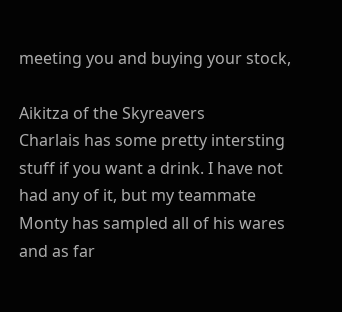meeting you and buying your stock,

Aikitza of the Skyreavers
Charlais has some pretty intersting stuff if you want a drink. I have not had any of it, but my teammate Monty has sampled all of his wares and as far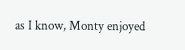as I know, Monty enjoyed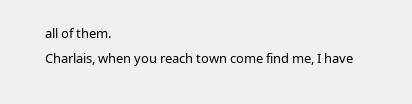all of them.
Charlais, when you reach town come find me, I have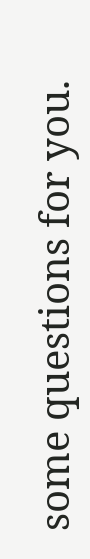some questions for you.